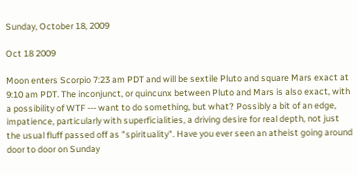Sunday, October 18, 2009

Oct 18 2009

Moon enters Scorpio 7:23 am PDT and will be sextile Pluto and square Mars exact at 9:10 am PDT. The inconjunct, or quincunx between Pluto and Mars is also exact, with a possibility of WTF --- want to do something, but what? Possibly a bit of an edge, impatience, particularly with superficialities, a driving desire for real depth, not just the usual fluff passed off as "spirituality". Have you ever seen an atheist going around door to door on Sunday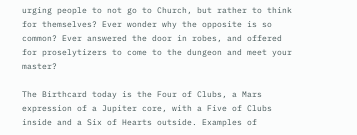urging people to not go to Church, but rather to think for themselves? Ever wonder why the opposite is so common? Ever answered the door in robes, and offered for proselytizers to come to the dungeon and meet your master?

The Birthcard today is the Four of Clubs, a Mars expression of a Jupiter core, with a Five of Clubs inside and a Six of Hearts outside. Examples of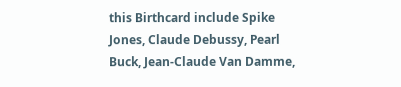this Birthcard include Spike Jones, Claude Debussy, Pearl Buck, Jean-Claude Van Damme,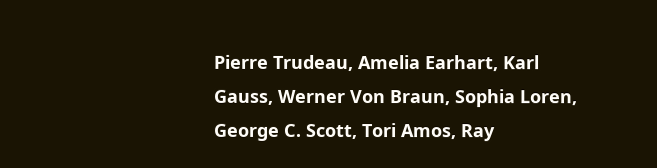Pierre Trudeau, Amelia Earhart, Karl Gauss, Werner Von Braun, Sophia Loren, George C. Scott, Tori Amos, Ray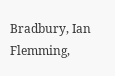Bradbury, Ian Flemming,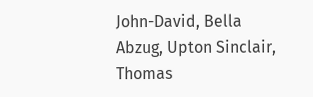John-David, Bella Abzug, Upton Sinclair, Thomas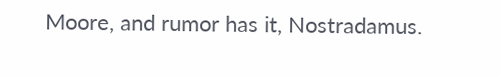Moore, and rumor has it, Nostradamus.